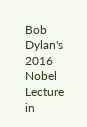Bob Dylan's 2016 Nobel Lecture in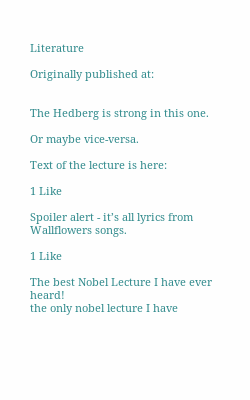Literature

Originally published at:


The Hedberg is strong in this one.

Or maybe vice-versa.

Text of the lecture is here:

1 Like

Spoiler alert - it’s all lyrics from Wallflowers songs.

1 Like

The best Nobel Lecture I have ever heard!
the only nobel lecture I have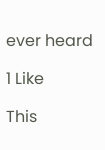ever heard

1 Like

This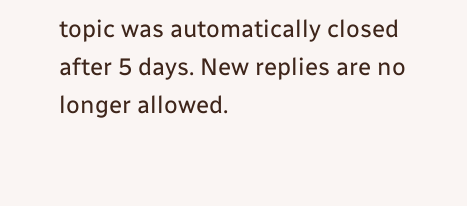topic was automatically closed after 5 days. New replies are no longer allowed.